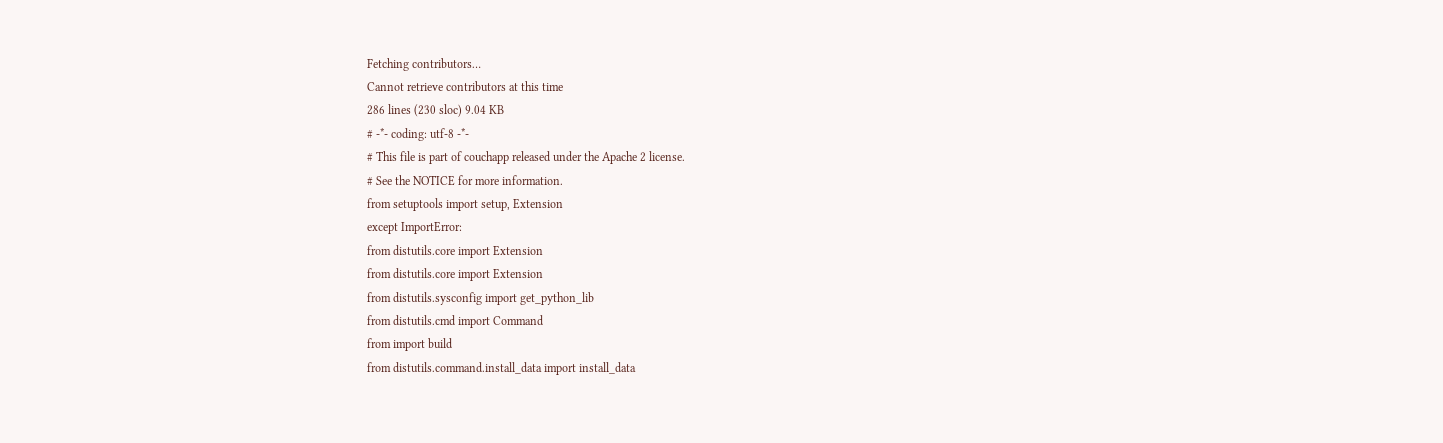Fetching contributors…
Cannot retrieve contributors at this time
286 lines (230 sloc) 9.04 KB
# -*- coding: utf-8 -*-
# This file is part of couchapp released under the Apache 2 license.
# See the NOTICE for more information.
from setuptools import setup, Extension
except ImportError:
from distutils.core import Extension
from distutils.core import Extension
from distutils.sysconfig import get_python_lib
from distutils.cmd import Command
from import build
from distutils.command.install_data import install_data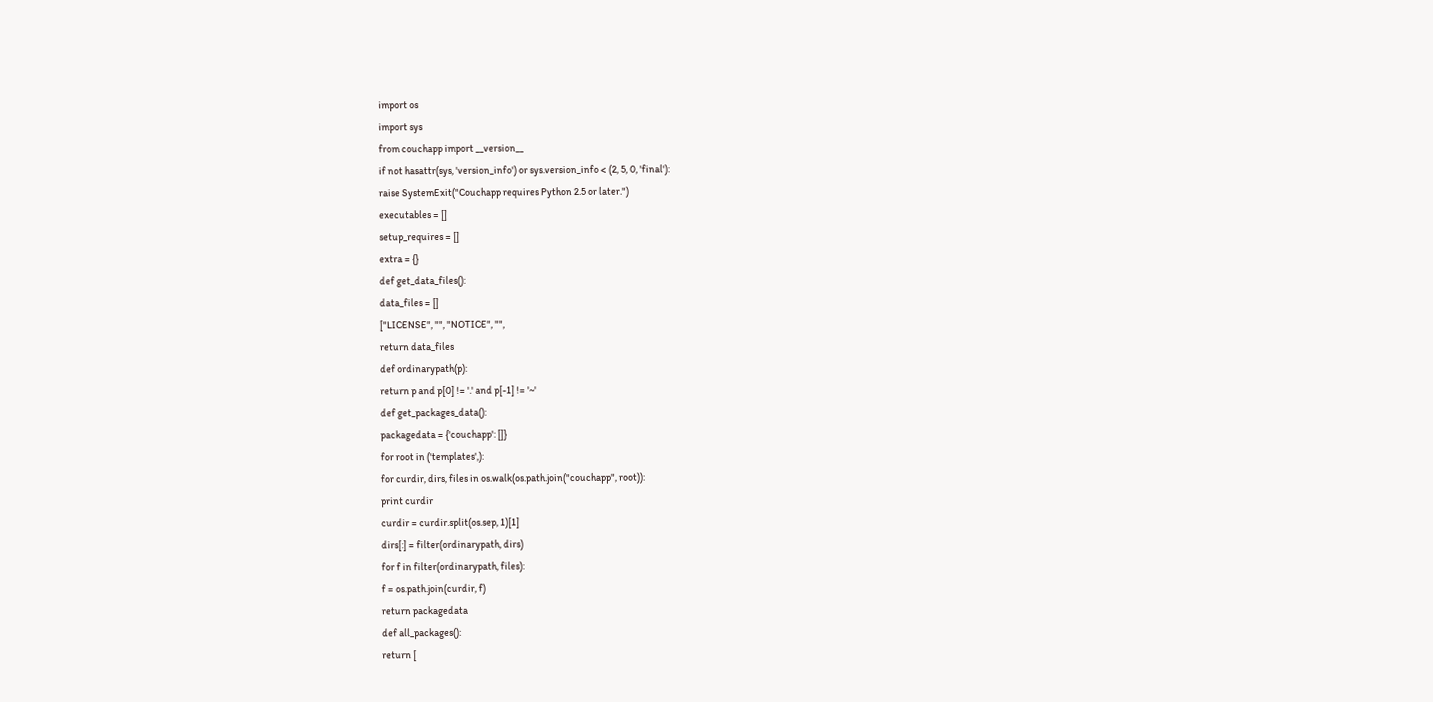import os
import sys
from couchapp import __version__
if not hasattr(sys, 'version_info') or sys.version_info < (2, 5, 0, 'final'):
raise SystemExit("Couchapp requires Python 2.5 or later.")
executables = []
setup_requires = []
extra = {}
def get_data_files():
data_files = []
["LICENSE", "", "NOTICE", "",
return data_files
def ordinarypath(p):
return p and p[0] != '.' and p[-1] != '~'
def get_packages_data():
packagedata = {'couchapp': []}
for root in ('templates',):
for curdir, dirs, files in os.walk(os.path.join("couchapp", root)):
print curdir
curdir = curdir.split(os.sep, 1)[1]
dirs[:] = filter(ordinarypath, dirs)
for f in filter(ordinarypath, files):
f = os.path.join(curdir, f)
return packagedata
def all_packages():
return [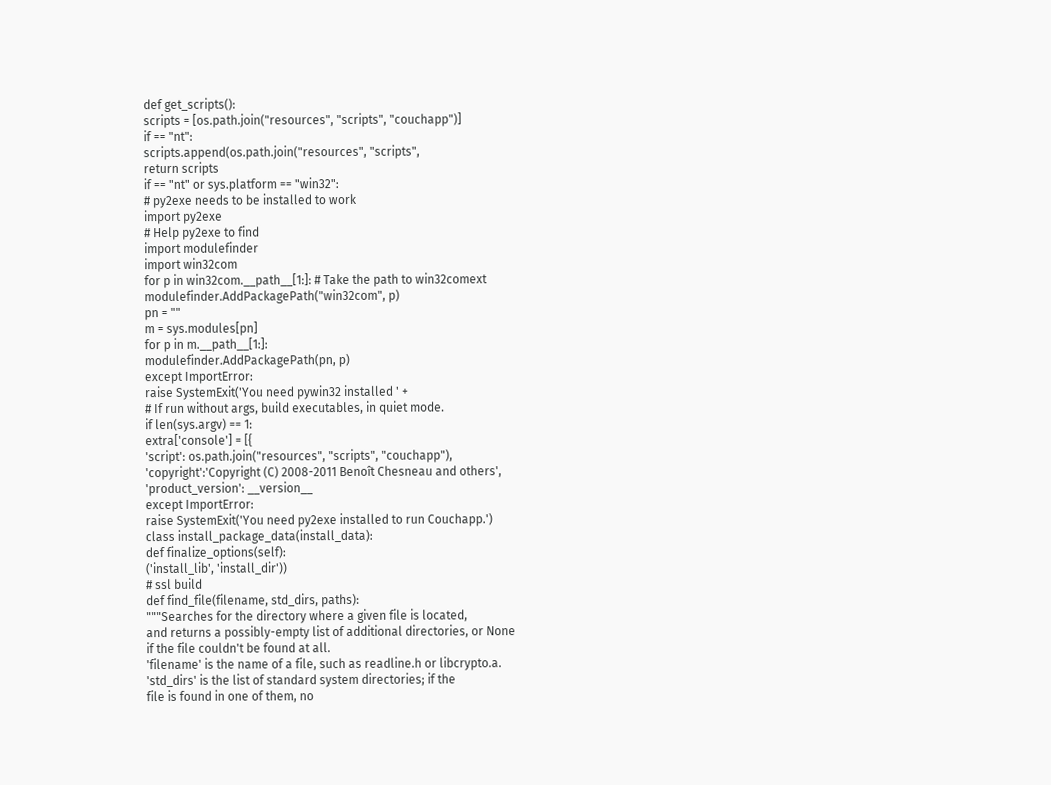def get_scripts():
scripts = [os.path.join("resources", "scripts", "couchapp")]
if == "nt":
scripts.append(os.path.join("resources", "scripts",
return scripts
if == "nt" or sys.platform == "win32":
# py2exe needs to be installed to work
import py2exe
# Help py2exe to find
import modulefinder
import win32com
for p in win32com.__path__[1:]: # Take the path to win32comext
modulefinder.AddPackagePath("win32com", p)
pn = ""
m = sys.modules[pn]
for p in m.__path__[1:]:
modulefinder.AddPackagePath(pn, p)
except ImportError:
raise SystemExit('You need pywin32 installed ' +
# If run without args, build executables, in quiet mode.
if len(sys.argv) == 1:
extra['console'] = [{
'script': os.path.join("resources", "scripts", "couchapp"),
'copyright':'Copyright (C) 2008-2011 Benoît Chesneau and others',
'product_version': __version__
except ImportError:
raise SystemExit('You need py2exe installed to run Couchapp.')
class install_package_data(install_data):
def finalize_options(self):
('install_lib', 'install_dir'))
# ssl build
def find_file(filename, std_dirs, paths):
"""Searches for the directory where a given file is located,
and returns a possibly-empty list of additional directories, or None
if the file couldn't be found at all.
'filename' is the name of a file, such as readline.h or libcrypto.a.
'std_dirs' is the list of standard system directories; if the
file is found in one of them, no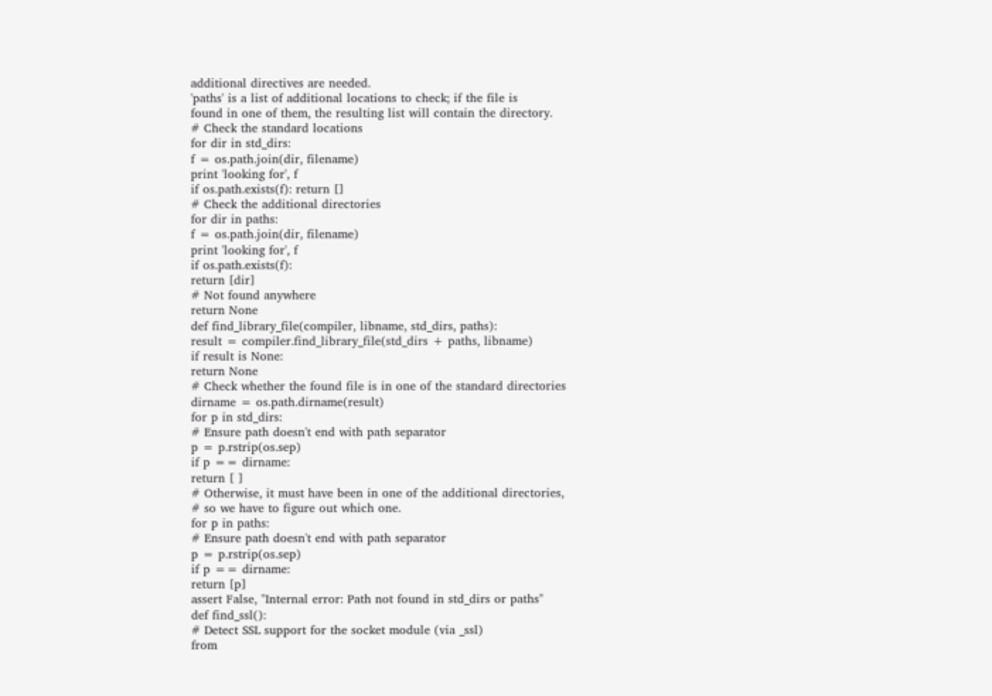additional directives are needed.
'paths' is a list of additional locations to check; if the file is
found in one of them, the resulting list will contain the directory.
# Check the standard locations
for dir in std_dirs:
f = os.path.join(dir, filename)
print 'looking for', f
if os.path.exists(f): return []
# Check the additional directories
for dir in paths:
f = os.path.join(dir, filename)
print 'looking for', f
if os.path.exists(f):
return [dir]
# Not found anywhere
return None
def find_library_file(compiler, libname, std_dirs, paths):
result = compiler.find_library_file(std_dirs + paths, libname)
if result is None:
return None
# Check whether the found file is in one of the standard directories
dirname = os.path.dirname(result)
for p in std_dirs:
# Ensure path doesn't end with path separator
p = p.rstrip(os.sep)
if p == dirname:
return [ ]
# Otherwise, it must have been in one of the additional directories,
# so we have to figure out which one.
for p in paths:
# Ensure path doesn't end with path separator
p = p.rstrip(os.sep)
if p == dirname:
return [p]
assert False, "Internal error: Path not found in std_dirs or paths"
def find_ssl():
# Detect SSL support for the socket module (via _ssl)
from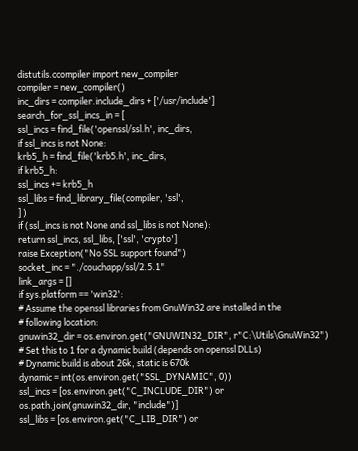distutils.ccompiler import new_compiler
compiler = new_compiler()
inc_dirs = compiler.include_dirs + ['/usr/include']
search_for_ssl_incs_in = [
ssl_incs = find_file('openssl/ssl.h', inc_dirs,
if ssl_incs is not None:
krb5_h = find_file('krb5.h', inc_dirs,
if krb5_h:
ssl_incs += krb5_h
ssl_libs = find_library_file(compiler, 'ssl',
] )
if (ssl_incs is not None and ssl_libs is not None):
return ssl_incs, ssl_libs, ['ssl', 'crypto']
raise Exception("No SSL support found")
socket_inc = "./couchapp/ssl/2.5.1"
link_args = []
if sys.platform == 'win32':
# Assume the openssl libraries from GnuWin32 are installed in the
# following location:
gnuwin32_dir = os.environ.get("GNUWIN32_DIR", r"C:\Utils\GnuWin32")
# Set this to 1 for a dynamic build (depends on openssl DLLs)
# Dynamic build is about 26k, static is 670k
dynamic = int(os.environ.get("SSL_DYNAMIC", 0))
ssl_incs = [os.environ.get("C_INCLUDE_DIR") or os.path.join(gnuwin32_dir, "include")]
ssl_libs = [os.environ.get("C_LIB_DIR") or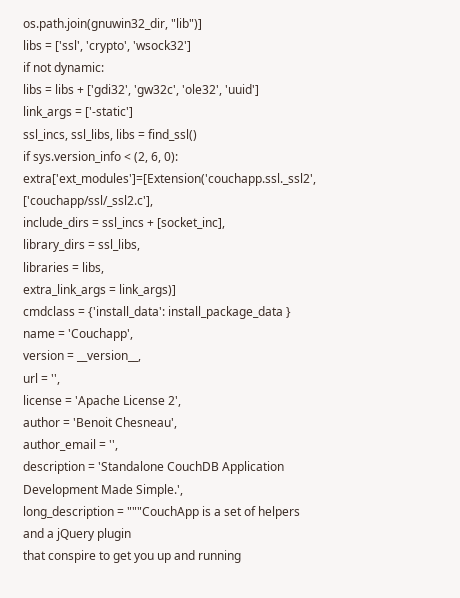os.path.join(gnuwin32_dir, "lib")]
libs = ['ssl', 'crypto', 'wsock32']
if not dynamic:
libs = libs + ['gdi32', 'gw32c', 'ole32', 'uuid']
link_args = ['-static']
ssl_incs, ssl_libs, libs = find_ssl()
if sys.version_info < (2, 6, 0):
extra['ext_modules']=[Extension('couchapp.ssl._ssl2', ['couchapp/ssl/_ssl2.c'],
include_dirs = ssl_incs + [socket_inc],
library_dirs = ssl_libs,
libraries = libs,
extra_link_args = link_args)]
cmdclass = {'install_data': install_package_data }
name = 'Couchapp',
version = __version__,
url = '',
license = 'Apache License 2',
author = 'Benoit Chesneau',
author_email = '',
description = 'Standalone CouchDB Application Development Made Simple.',
long_description = """CouchApp is a set of helpers and a jQuery plugin
that conspire to get you up and running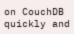on CouchDB quickly and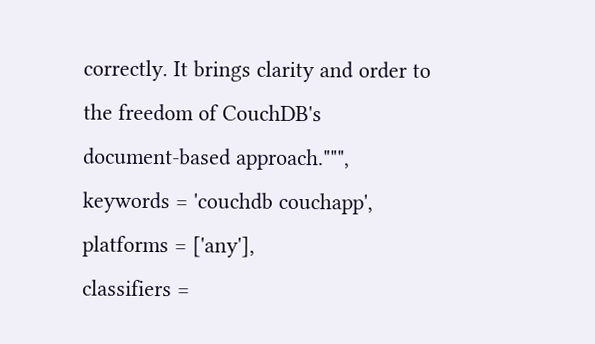correctly. It brings clarity and order to the freedom of CouchDB's
document-based approach.""",
keywords = 'couchdb couchapp',
platforms = ['any'],
classifiers =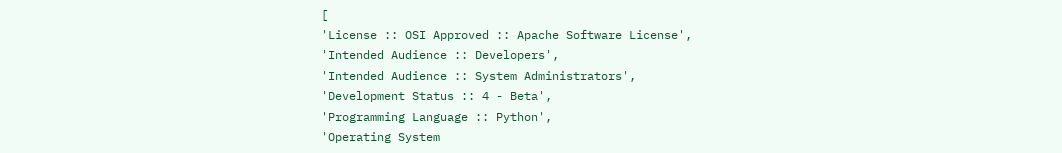[
'License :: OSI Approved :: Apache Software License',
'Intended Audience :: Developers',
'Intended Audience :: System Administrators',
'Development Status :: 4 - Beta',
'Programming Language :: Python',
'Operating System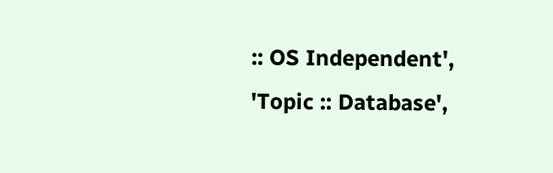:: OS Independent',
'Topic :: Database',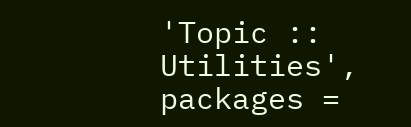'Topic :: Utilities',
packages =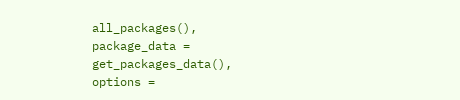all_packages(),
package_data = get_packages_data(),
options =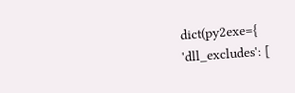dict(py2exe={
'dll_excludes': [